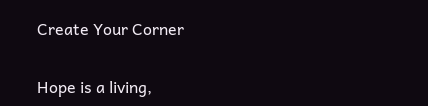Create Your Corner


Hope is a living,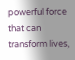powerful force that can transform lives,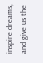inspire dreams, and give us the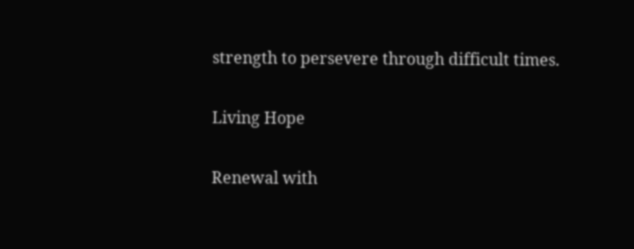strength to persevere through difficult times.

Living Hope

Renewal with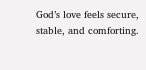God’s love feels secure, stable, and comforting.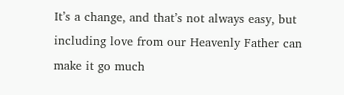It’s a change, and that’s not always easy, but including love from our Heavenly Father can make it go much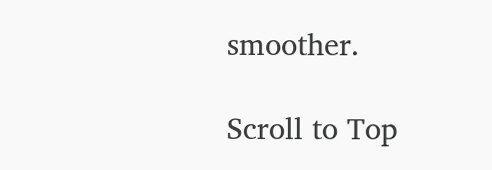smoother.

Scroll to Top